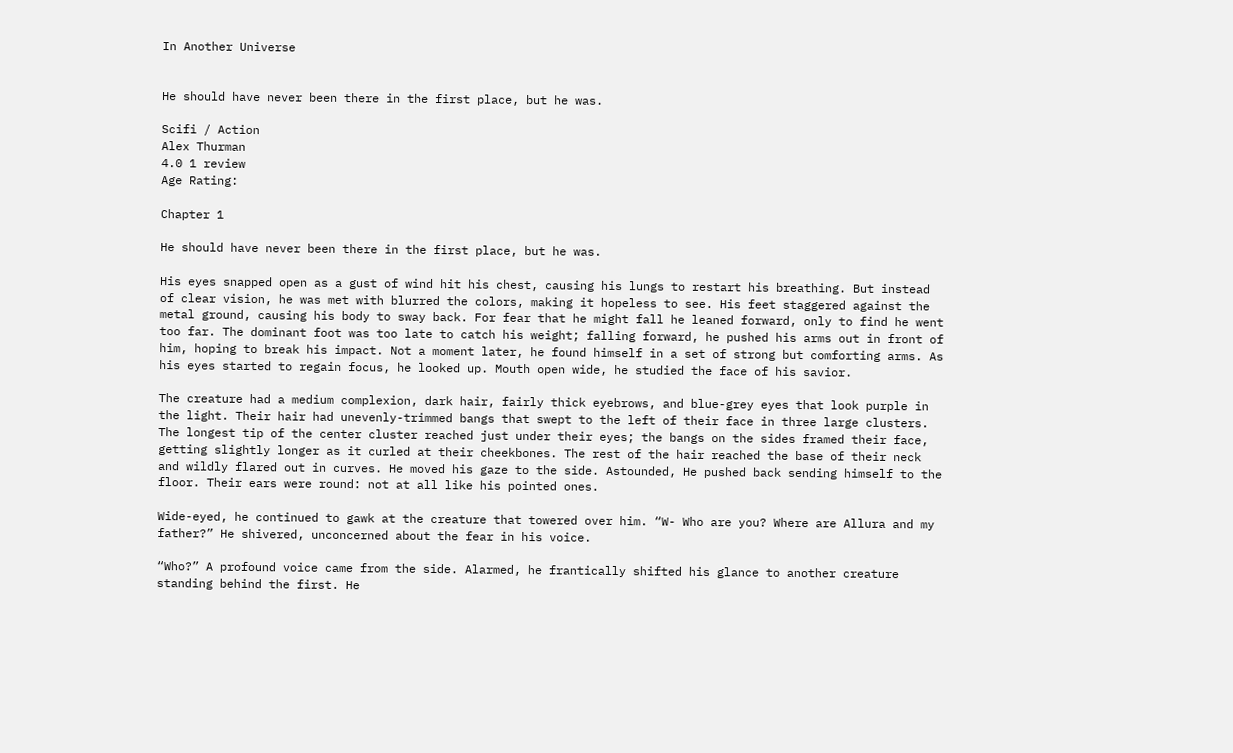In Another Universe


He should have never been there in the first place, but he was.

Scifi / Action
Alex Thurman
4.0 1 review
Age Rating:

Chapter 1

He should have never been there in the first place, but he was.

His eyes snapped open as a gust of wind hit his chest, causing his lungs to restart his breathing. But instead of clear vision, he was met with blurred the colors, making it hopeless to see. His feet staggered against the metal ground, causing his body to sway back. For fear that he might fall he leaned forward, only to find he went too far. The dominant foot was too late to catch his weight; falling forward, he pushed his arms out in front of him, hoping to break his impact. Not a moment later, he found himself in a set of strong but comforting arms. As his eyes started to regain focus, he looked up. Mouth open wide, he studied the face of his savior.

The creature had a medium complexion, dark hair, fairly thick eyebrows, and blue-grey eyes that look purple in the light. Their hair had unevenly-trimmed bangs that swept to the left of their face in three large clusters. The longest tip of the center cluster reached just under their eyes; the bangs on the sides framed their face, getting slightly longer as it curled at their cheekbones. The rest of the hair reached the base of their neck and wildly flared out in curves. He moved his gaze to the side. Astounded, He pushed back sending himself to the floor. Their ears were round: not at all like his pointed ones.

Wide-eyed, he continued to gawk at the creature that towered over him. “W- Who are you? Where are Allura and my father?” He shivered, unconcerned about the fear in his voice.

“Who?” A profound voice came from the side. Alarmed, he frantically shifted his glance to another creature standing behind the first. He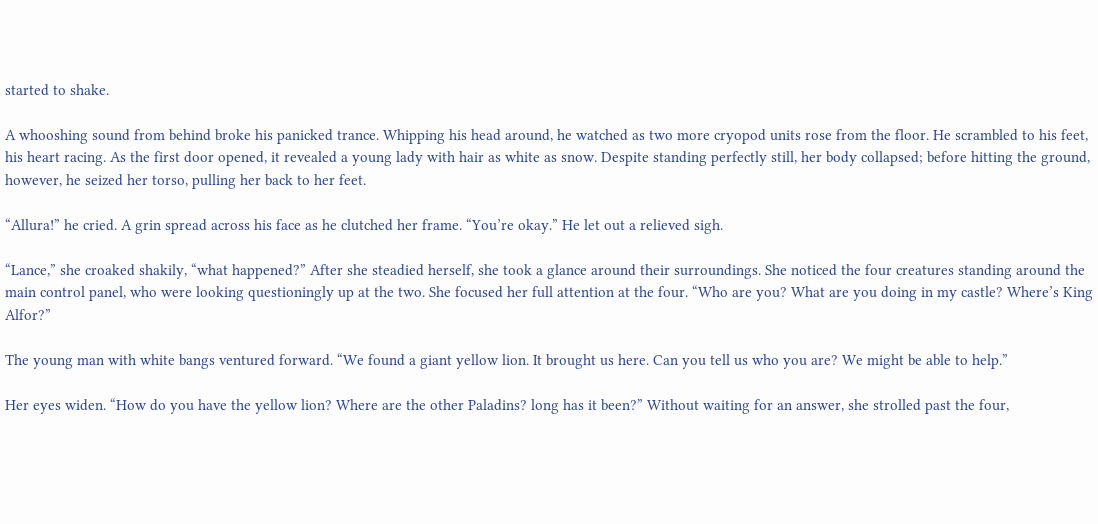started to shake.

A whooshing sound from behind broke his panicked trance. Whipping his head around, he watched as two more cryopod units rose from the floor. He scrambled to his feet, his heart racing. As the first door opened, it revealed a young lady with hair as white as snow. Despite standing perfectly still, her body collapsed; before hitting the ground, however, he seized her torso, pulling her back to her feet.

“Allura!” he cried. A grin spread across his face as he clutched her frame. “You’re okay.” He let out a relieved sigh.

“Lance,” she croaked shakily, “what happened?” After she steadied herself, she took a glance around their surroundings. She noticed the four creatures standing around the main control panel, who were looking questioningly up at the two. She focused her full attention at the four. “Who are you? What are you doing in my castle? Where’s King Alfor?”

The young man with white bangs ventured forward. “We found a giant yellow lion. It brought us here. Can you tell us who you are? We might be able to help.”

Her eyes widen. “How do you have the yellow lion? Where are the other Paladins? long has it been?” Without waiting for an answer, she strolled past the four,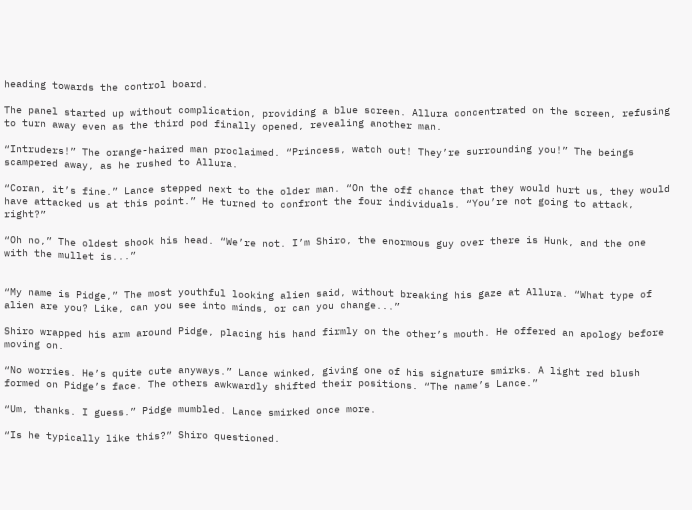heading towards the control board.

The panel started up without complication, providing a blue screen. Allura concentrated on the screen, refusing to turn away even as the third pod finally opened, revealing another man.

“Intruders!” The orange-haired man proclaimed. “Princess, watch out! They’re surrounding you!” The beings scampered away, as he rushed to Allura.

“Coran, it’s fine.” Lance stepped next to the older man. “On the off chance that they would hurt us, they would have attacked us at this point.” He turned to confront the four individuals. “You’re not going to attack, right?”

“Oh no,” The oldest shook his head. “We’re not. I’m Shiro, the enormous guy over there is Hunk, and the one with the mullet is...”


“My name is Pidge,” The most youthful looking alien said, without breaking his gaze at Allura. “What type of alien are you? Like, can you see into minds, or can you change...”

Shiro wrapped his arm around Pidge, placing his hand firmly on the other’s mouth. He offered an apology before moving on.

“No worries. He’s quite cute anyways.” Lance winked, giving one of his signature smirks. A light red blush formed on Pidge’s face. The others awkwardly shifted their positions. “The name’s Lance.”

“Um, thanks. I guess.” Pidge mumbled. Lance smirked once more.

“Is he typically like this?” Shiro questioned.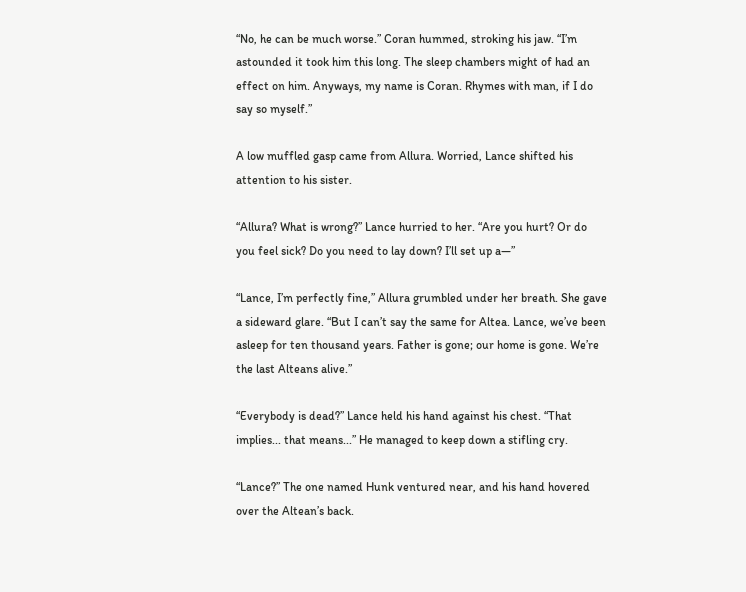“No, he can be much worse.” Coran hummed, stroking his jaw. “I’m astounded it took him this long. The sleep chambers might of had an effect on him. Anyways, my name is Coran. Rhymes with man, if I do say so myself.”

A low muffled gasp came from Allura. Worried, Lance shifted his attention to his sister.

“Allura? What is wrong?” Lance hurried to her. “Are you hurt? Or do you feel sick? Do you need to lay down? I’ll set up a—”

“Lance, I’m perfectly fine,” Allura grumbled under her breath. She gave a sideward glare. “But I can’t say the same for Altea. Lance, we’ve been asleep for ten thousand years. Father is gone; our home is gone. We’re the last Alteans alive.”

“Everybody is dead?” Lance held his hand against his chest. “That implies... that means...” He managed to keep down a stifling cry.

“Lance?” The one named Hunk ventured near, and his hand hovered over the Altean’s back.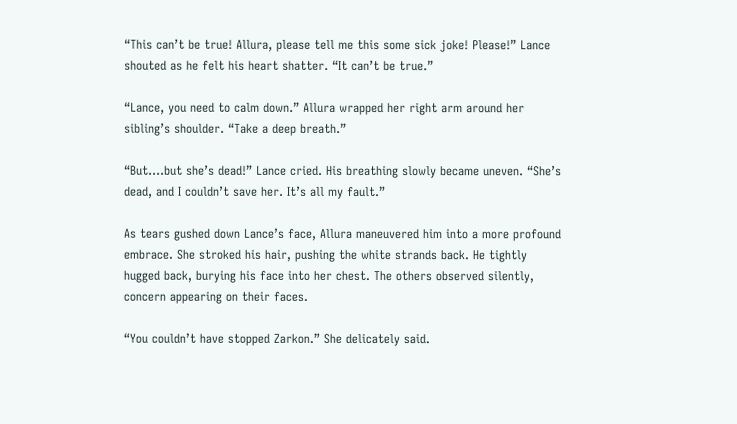“This can’t be true! Allura, please tell me this some sick joke! Please!” Lance shouted as he felt his heart shatter. “It can’t be true.”

“Lance, you need to calm down.” Allura wrapped her right arm around her sibling’s shoulder. “Take a deep breath.”

“But....but she’s dead!” Lance cried. His breathing slowly became uneven. “She’s dead, and I couldn’t save her. It’s all my fault.”

As tears gushed down Lance’s face, Allura maneuvered him into a more profound embrace. She stroked his hair, pushing the white strands back. He tightly hugged back, burying his face into her chest. The others observed silently, concern appearing on their faces.

“You couldn’t have stopped Zarkon.” She delicately said.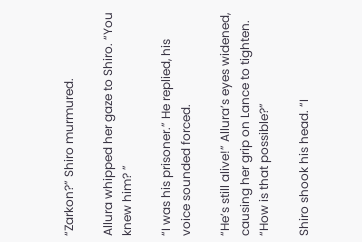“Zarkon?” Shiro murmured.

Allura whipped her gaze to Shiro. “You knew him? ”

“I was his prisoner.” He replied, his voice sounded forced.

“He’s still alive!” Allura’s eyes widened, causing her grip on Lance to tighten. “How is that possible?”

Shiro shook his head. “I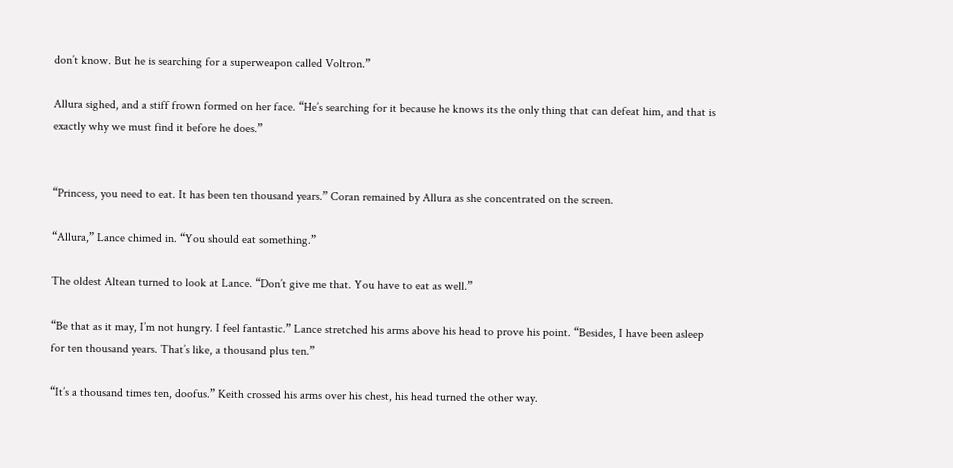don’t know. But he is searching for a superweapon called Voltron.”

Allura sighed, and a stiff frown formed on her face. “He’s searching for it because he knows its the only thing that can defeat him, and that is exactly why we must find it before he does.”


“Princess, you need to eat. It has been ten thousand years.” Coran remained by Allura as she concentrated on the screen.

“Allura,” Lance chimed in. “You should eat something.”

The oldest Altean turned to look at Lance. “Don’t give me that. You have to eat as well.”

“Be that as it may, I’m not hungry. I feel fantastic.” Lance stretched his arms above his head to prove his point. “Besides, I have been asleep for ten thousand years. That’s like, a thousand plus ten.”

“It’s a thousand times ten, doofus.” Keith crossed his arms over his chest, his head turned the other way.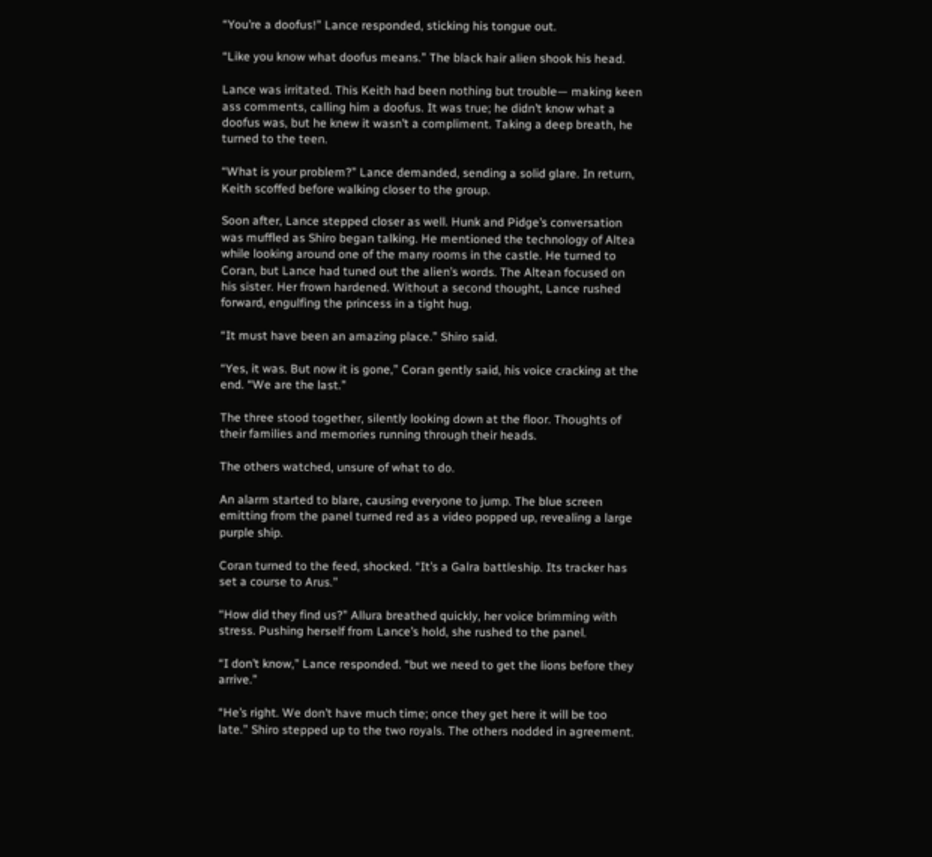“You’re a doofus!” Lance responded, sticking his tongue out.

“Like you know what doofus means.” The black hair alien shook his head.

Lance was irritated. This Keith had been nothing but trouble— making keen ass comments, calling him a doofus. It was true; he didn’t know what a doofus was, but he knew it wasn’t a compliment. Taking a deep breath, he turned to the teen.

“What is your problem?” Lance demanded, sending a solid glare. In return, Keith scoffed before walking closer to the group.

Soon after, Lance stepped closer as well. Hunk and Pidge’s conversation was muffled as Shiro began talking. He mentioned the technology of Altea while looking around one of the many rooms in the castle. He turned to Coran, but Lance had tuned out the alien’s words. The Altean focused on his sister. Her frown hardened. Without a second thought, Lance rushed forward, engulfing the princess in a tight hug.

“It must have been an amazing place.” Shiro said.

“Yes, it was. But now it is gone,” Coran gently said, his voice cracking at the end. “We are the last.”

The three stood together, silently looking down at the floor. Thoughts of their families and memories running through their heads.

The others watched, unsure of what to do.

An alarm started to blare, causing everyone to jump. The blue screen emitting from the panel turned red as a video popped up, revealing a large purple ship.

Coran turned to the feed, shocked. “It’s a Galra battleship. Its tracker has set a course to Arus.”

“How did they find us?” Allura breathed quickly, her voice brimming with stress. Pushing herself from Lance’s hold, she rushed to the panel.

“I don’t know,” Lance responded. “but we need to get the lions before they arrive.”

“He’s right. We don’t have much time; once they get here it will be too late.” Shiro stepped up to the two royals. The others nodded in agreement.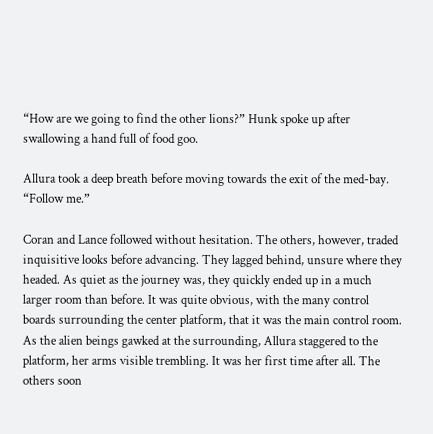“How are we going to find the other lions?” Hunk spoke up after swallowing a hand full of food goo.

Allura took a deep breath before moving towards the exit of the med-bay. “Follow me.”

Coran and Lance followed without hesitation. The others, however, traded inquisitive looks before advancing. They lagged behind, unsure where they headed. As quiet as the journey was, they quickly ended up in a much larger room than before. It was quite obvious, with the many control boards surrounding the center platform, that it was the main control room. As the alien beings gawked at the surrounding, Allura staggered to the platform, her arms visible trembling. It was her first time after all. The others soon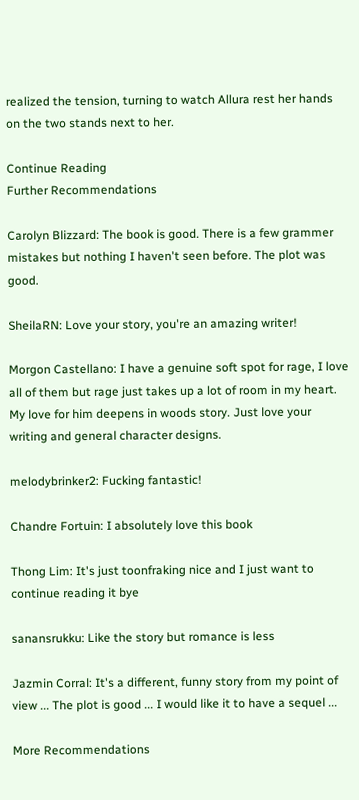realized the tension, turning to watch Allura rest her hands on the two stands next to her.

Continue Reading
Further Recommendations

Carolyn Blizzard: The book is good. There is a few grammer mistakes but nothing I haven't seen before. The plot was good.

SheilaRN: Love your story, you're an amazing writer!

Morgon Castellano: I have a genuine soft spot for rage, I love all of them but rage just takes up a lot of room in my heart. My love for him deepens in woods story. Just love your writing and general character designs.

melodybrinker2: Fucking fantastic!

Chandre Fortuin: I absolutely love this book

Thong Lim: It's just toonfraking nice and I just want to continue reading it bye

sanansrukku: Like the story but romance is less

Jazmin Corral: It's a different, funny story from my point of view ... The plot is good ... I would like it to have a sequel ...

More Recommendations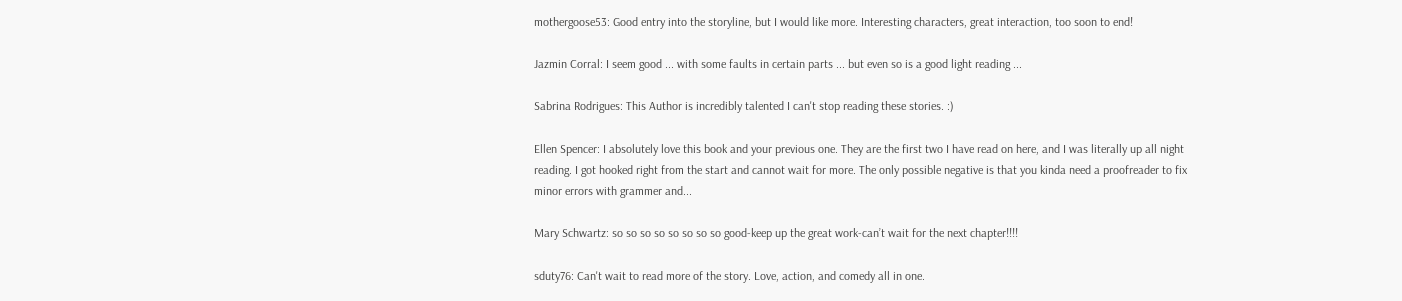mothergoose53: Good entry into the storyline, but I would like more. Interesting characters, great interaction, too soon to end!

Jazmin Corral: I seem good ... with some faults in certain parts ... but even so is a good light reading ...

Sabrina Rodrigues: This Author is incredibly talented I can't stop reading these stories. :)

Ellen Spencer: I absolutely love this book and your previous one. They are the first two I have read on here, and I was literally up all night reading. I got hooked right from the start and cannot wait for more. The only possible negative is that you kinda need a proofreader to fix minor errors with grammer and...

Mary Schwartz: so so so so so so so so good-keep up the great work-can’t wait for the next chapter!!!!

sduty76: Can't wait to read more of the story. Love, action, and comedy all in one.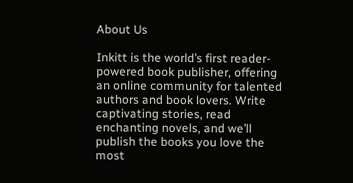About Us

Inkitt is the world’s first reader-powered book publisher, offering an online community for talented authors and book lovers. Write captivating stories, read enchanting novels, and we’ll publish the books you love the most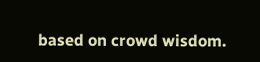based on crowd wisdom.